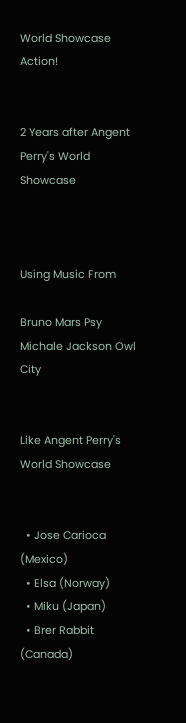World Showcase Action!


2 Years after Angent Perry's World Showcase



Using Music From

Bruno Mars Psy Michale Jackson Owl City


Like Angent Perry's World Showcase


  • Jose Carioca (Mexico)
  • Elsa (Norway)
  • Miku (Japan)
  • Brer Rabbit (Canada)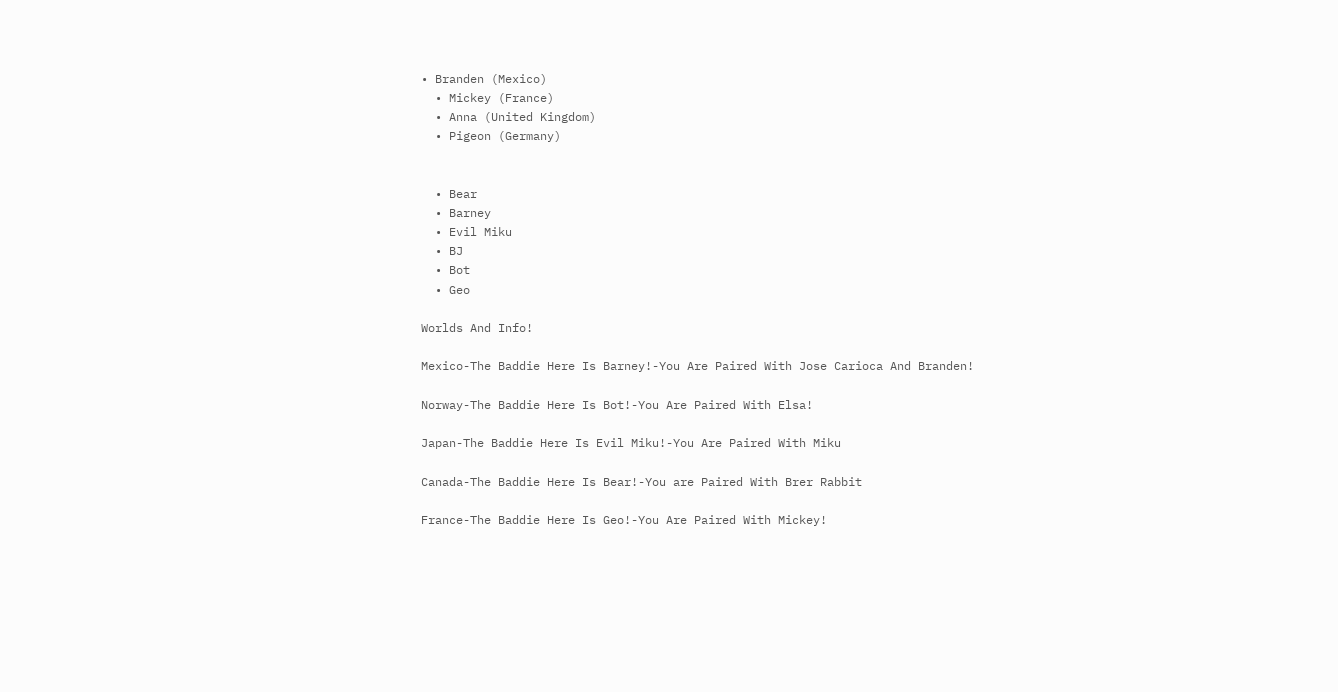• Branden (Mexico)
  • Mickey (France)
  • Anna (United Kingdom)
  • Pigeon (Germany)


  • Bear
  • Barney
  • Evil Miku
  • BJ
  • Bot
  • Geo

Worlds And Info!

Mexico-The Baddie Here Is Barney!-You Are Paired With Jose Carioca And Branden!

Norway-The Baddie Here Is Bot!-You Are Paired With Elsa!

Japan-The Baddie Here Is Evil Miku!-You Are Paired With Miku

Canada-The Baddie Here Is Bear!-You are Paired With Brer Rabbit

France-The Baddie Here Is Geo!-You Are Paired With Mickey!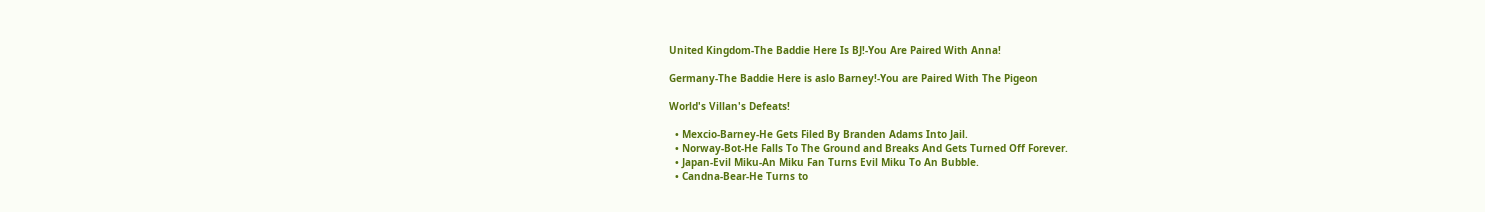United Kingdom-The Baddie Here Is BJ!-You Are Paired With Anna!

Germany-The Baddie Here is aslo Barney!-You are Paired With The Pigeon

World's Villan's Defeats!

  • Mexcio-Barney-He Gets Filed By Branden Adams Into Jail.
  • Norway-Bot-He Falls To The Ground and Breaks And Gets Turned Off Forever.
  • Japan-Evil Miku-An Miku Fan Turns Evil Miku To An Bubble.
  • Candna-Bear-He Turns to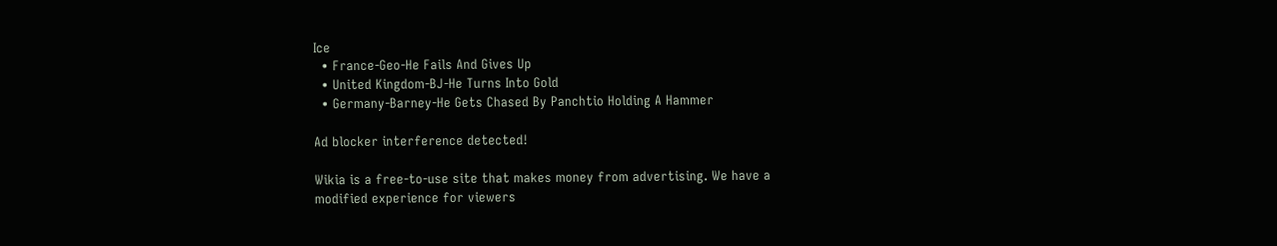Ice
  • France-Geo-He Fails And Gives Up
  • United Kingdom-BJ-He Turns Into Gold
  • Germany-Barney-He Gets Chased By Panchtio Holding A Hammer

Ad blocker interference detected!

Wikia is a free-to-use site that makes money from advertising. We have a modified experience for viewers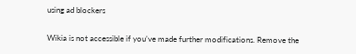using ad blockers

Wikia is not accessible if you’ve made further modifications. Remove the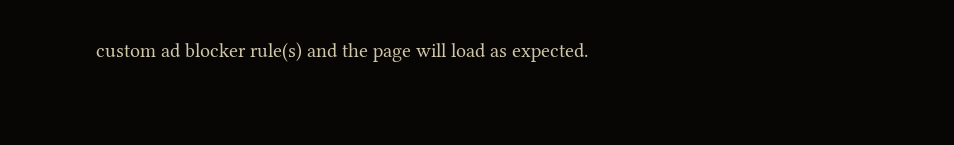custom ad blocker rule(s) and the page will load as expected.